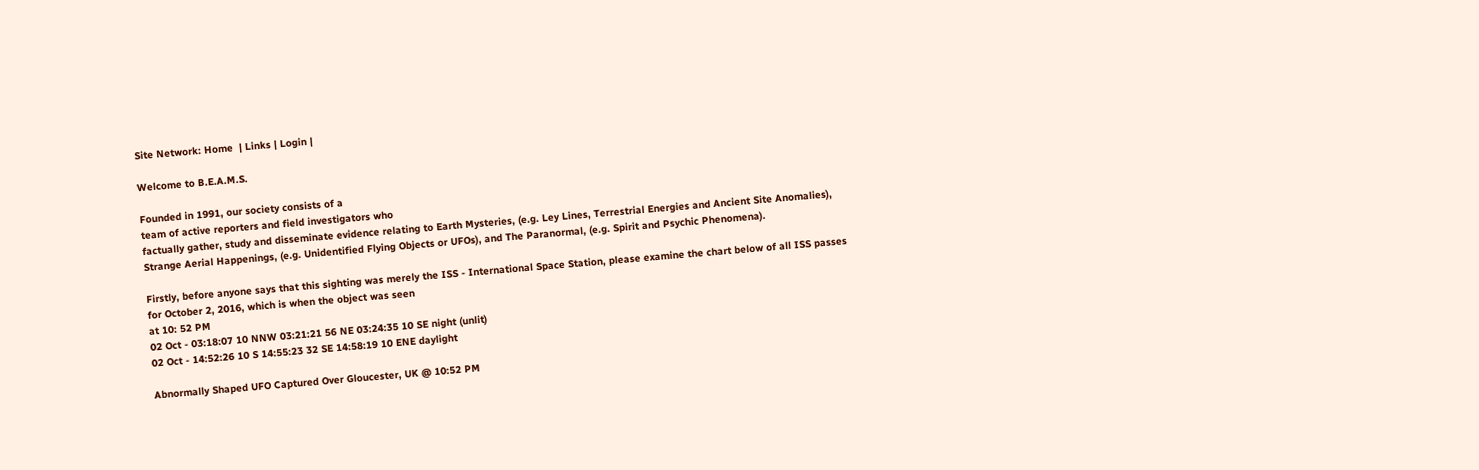Site Network: Home  | Links | Login |

Welcome to B.E.A.M.S.

Founded in 1991, our society consists of a
team of active reporters and field investigators who
factually gather, study and disseminate evidence relating to Earth Mysteries, (e.g. Ley Lines, Terrestrial Energies and Ancient Site Anomalies), Strange Aerial Happenings, (e.g. Unidentified Flying Objects or UFOs), and The Paranormal, (e.g. Spirit and Psychic Phenomena).

Firstly, before anyone says that this sighting was merely the ISS - International Space Station, please examine the chart below of all ISS passes for October 2, 2016, which is when the object was seen
at 10: 52 PM
02 Oct - 03:18:07 10 NNW 03:21:21 56 NE 03:24:35 10 SE night (unlit)
02 Oct - 14:52:26 10 S 14:55:23 32 SE 14:58:19 10 ENE daylight

Abnormally Shaped UFO Captured Over Gloucester, UK @ 10:52 PM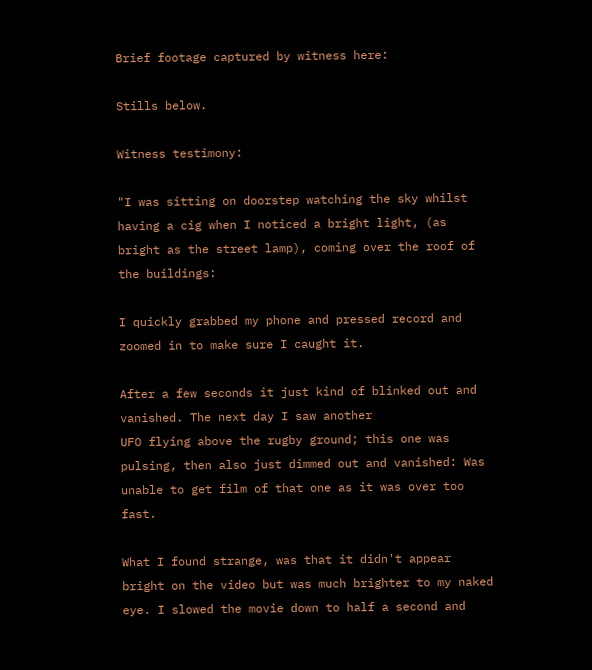Brief footage captured by witness here:

Stills below.

Witness testimony:

"I was sitting on doorstep watching the sky whilst having a cig when I noticed a bright light, (as bright as the street lamp), coming over the roof of the buildings:

I quickly grabbed my phone and pressed record and zoomed in to make sure I caught it.

After a few seconds it just kind of blinked out and vanished. The next day I saw another
UFO flying above the rugby ground; this one was pulsing, then also just dimmed out and vanished: Was unable to get film of that one as it was over too fast.

What I found strange, was that it didn't appear bright on the video but was much brighter to my naked eye. I slowed the movie down to half a second and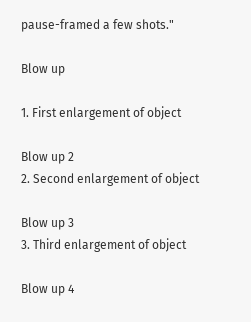pause-framed a few shots."

Blow up

1. First enlargement of object

Blow up 2
2. Second enlargement of object

Blow up 3
3. Third enlargement of object

Blow up 4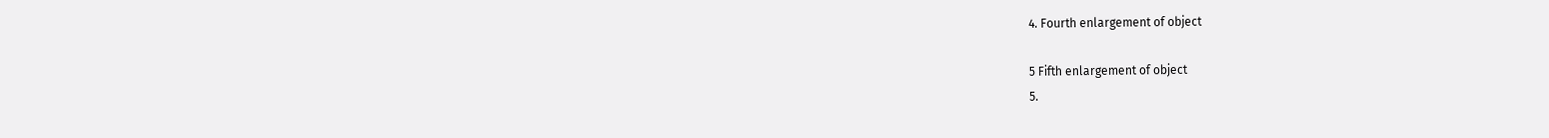4. Fourth enlargement of object

5 Fifth enlargement of object
5.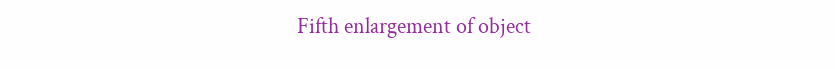Fifth enlargement of object